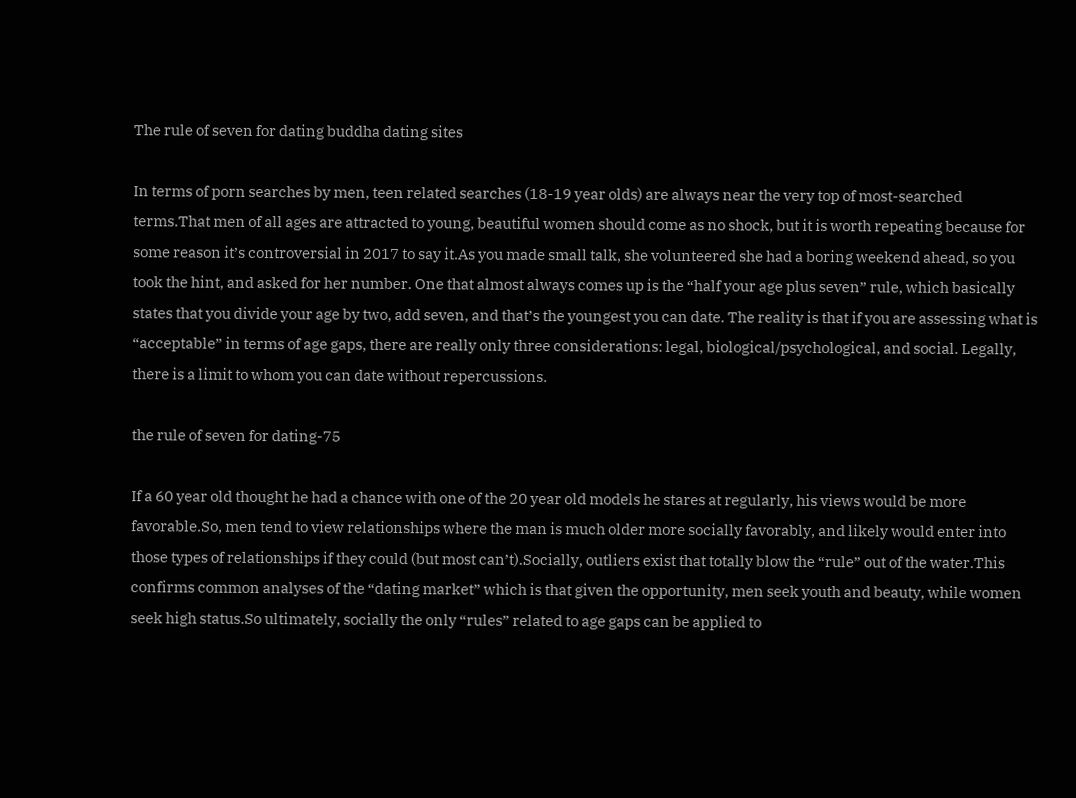The rule of seven for dating buddha dating sites

In terms of porn searches by men, teen related searches (18-19 year olds) are always near the very top of most-searched terms.That men of all ages are attracted to young, beautiful women should come as no shock, but it is worth repeating because for some reason it’s controversial in 2017 to say it.As you made small talk, she volunteered she had a boring weekend ahead, so you took the hint, and asked for her number. One that almost always comes up is the “half your age plus seven” rule, which basically states that you divide your age by two, add seven, and that’s the youngest you can date. The reality is that if you are assessing what is “acceptable” in terms of age gaps, there are really only three considerations: legal, biological/psychological, and social. Legally, there is a limit to whom you can date without repercussions.

the rule of seven for dating-75

If a 60 year old thought he had a chance with one of the 20 year old models he stares at regularly, his views would be more favorable.So, men tend to view relationships where the man is much older more socially favorably, and likely would enter into those types of relationships if they could (but most can’t).Socially, outliers exist that totally blow the “rule” out of the water.This confirms common analyses of the “dating market” which is that given the opportunity, men seek youth and beauty, while women seek high status.So ultimately, socially the only “rules” related to age gaps can be applied to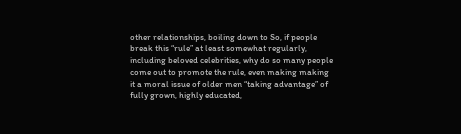other relationships, boiling down to So, if people break this “rule” at least somewhat regularly, including beloved celebrities, why do so many people come out to promote the rule, even making making it a moral issue of older men “taking advantage” of fully grown, highly educated,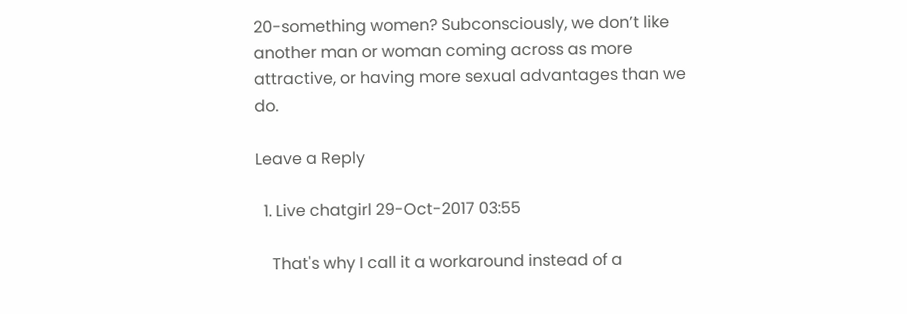20-something women? Subconsciously, we don’t like another man or woman coming across as more attractive, or having more sexual advantages than we do.

Leave a Reply

  1. Live chatgirl 29-Oct-2017 03:55

    That's why I call it a workaround instead of a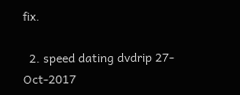fix.

  2. speed dating dvdrip 27-Oct-2017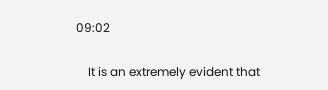09:02

    It is an extremely evident that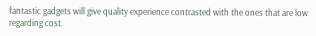fantastic gadgets will give quality experience contrasted with the ones that are low regarding cost.